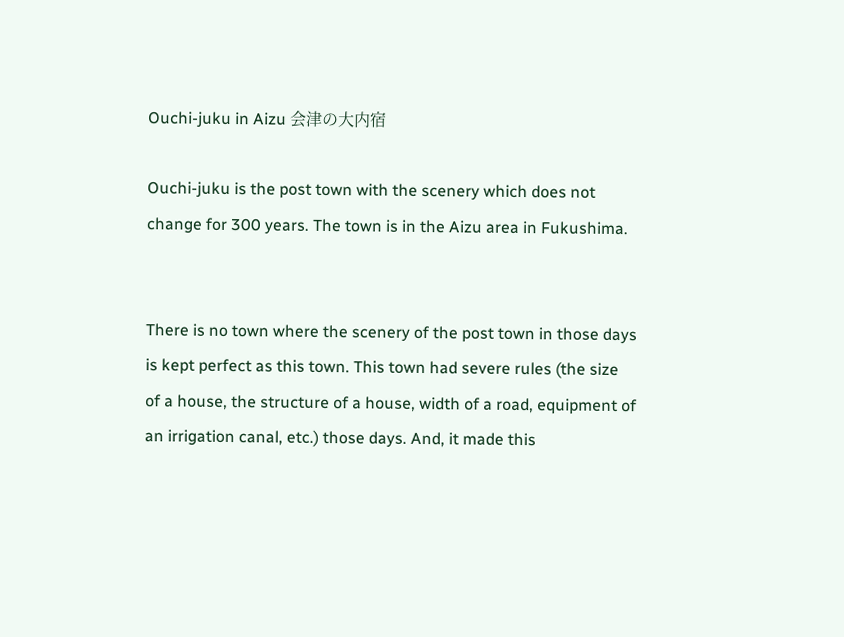Ouchi-juku in Aizu 会津の大内宿

Ouchi-juku is the post town with the scenery which does not change for 300 years. The town is in the Aizu area in Fukushima.


There is no town where the scenery of the post town in those days is kept perfect as this town. This town had severe rules (the size of a house, the structure of a house, width of a road, equipment of an irrigation canal, etc.) those days. And, it made this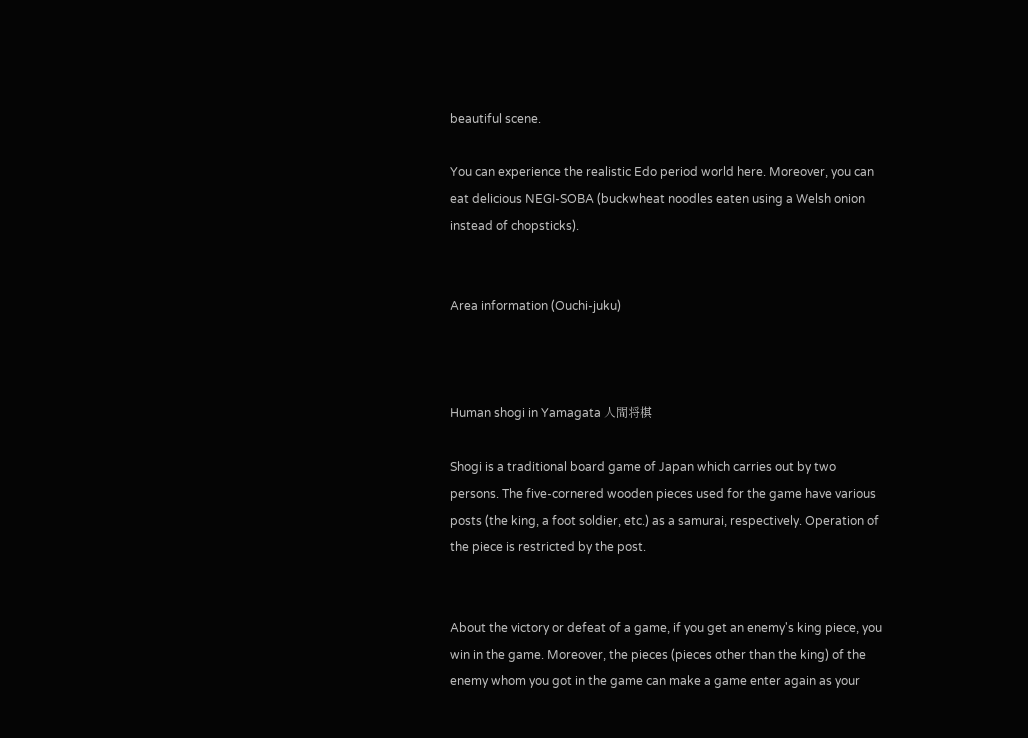beautiful scene.

You can experience the realistic Edo period world here. Moreover, you can eat delicious NEGI-SOBA (buckwheat noodles eaten using a Welsh onion instead of chopsticks).


Area information (Ouchi-juku)



Human shogi in Yamagata 人間将棋

Shogi is a traditional board game of Japan which carries out by two persons. The five-cornered wooden pieces used for the game have various posts (the king, a foot soldier, etc.) as a samurai, respectively. Operation of the piece is restricted by the post.


About the victory or defeat of a game, if you get an enemy's king piece, you win in the game. Moreover, the pieces (pieces other than the king) of the enemy whom you got in the game can make a game enter again as your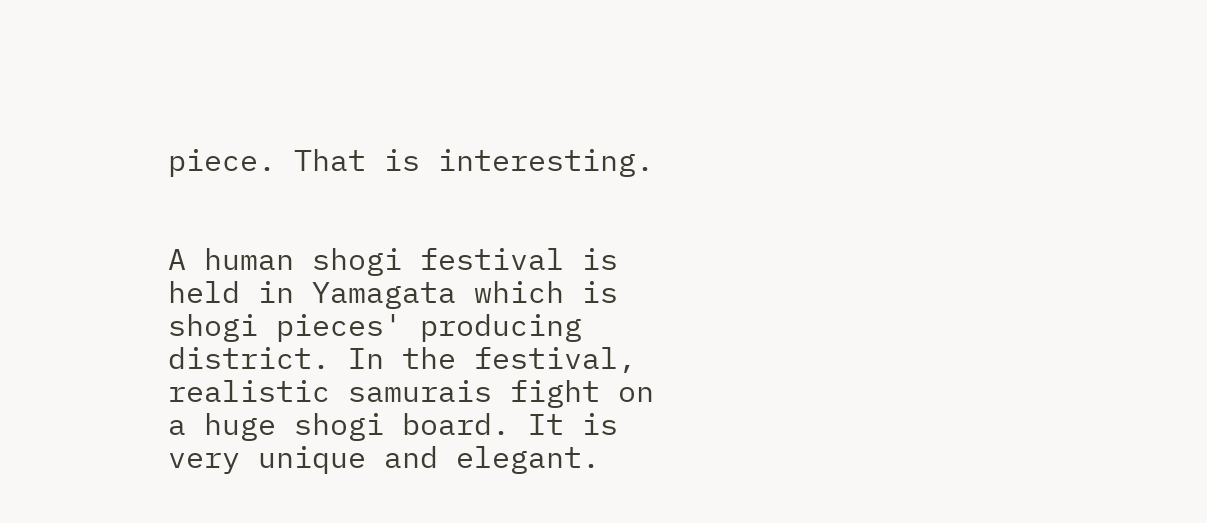piece. That is interesting.


A human shogi festival is held in Yamagata which is shogi pieces' producing district. In the festival, realistic samurais fight on a huge shogi board. It is very unique and elegant.